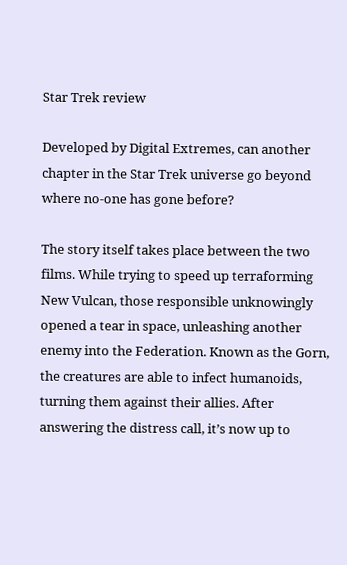Star Trek review

Developed by Digital Extremes, can another chapter in the Star Trek universe go beyond where no-one has gone before?

The story itself takes place between the two films. While trying to speed up terraforming New Vulcan, those responsible unknowingly opened a tear in space, unleashing another enemy into the Federation. Known as the Gorn, the creatures are able to infect humanoids, turning them against their allies. After answering the distress call, it’s now up to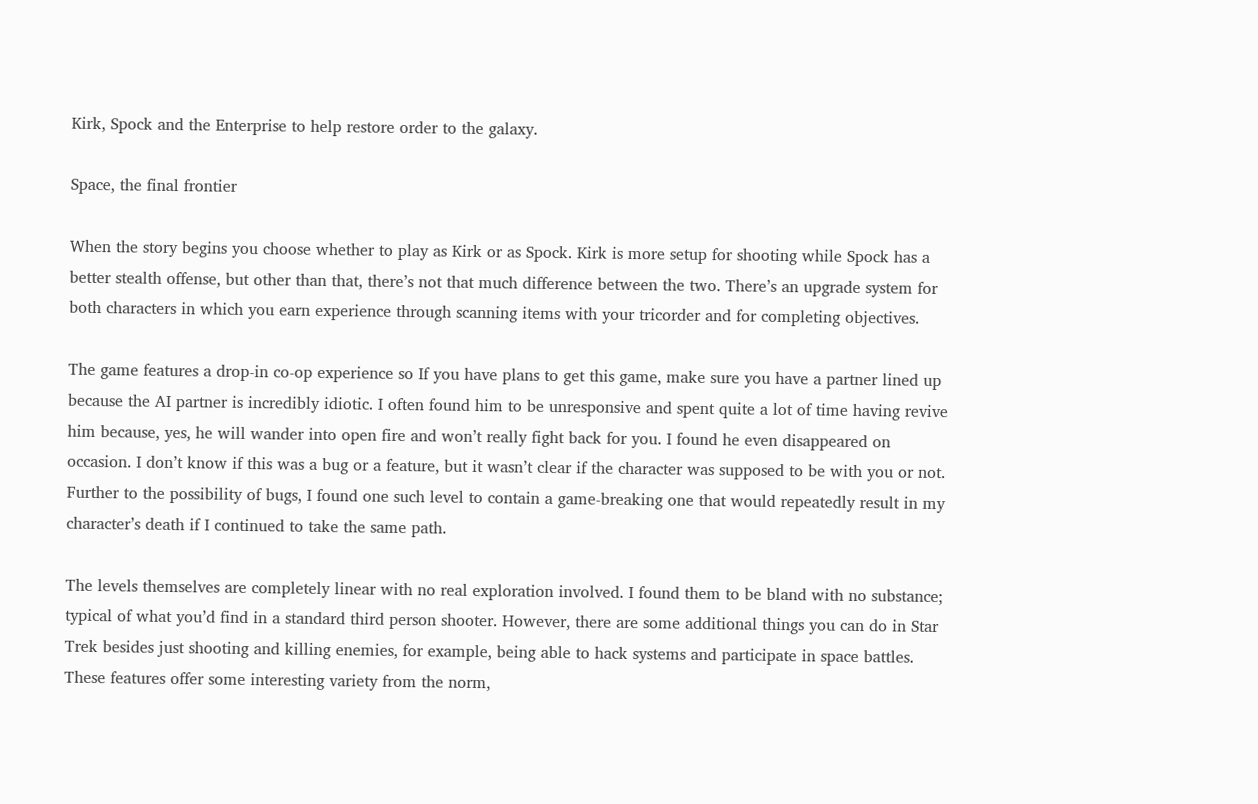Kirk, Spock and the Enterprise to help restore order to the galaxy.

Space, the final frontier

When the story begins you choose whether to play as Kirk or as Spock. Kirk is more setup for shooting while Spock has a better stealth offense, but other than that, there’s not that much difference between the two. There’s an upgrade system for both characters in which you earn experience through scanning items with your tricorder and for completing objectives.

The game features a drop-in co-op experience so If you have plans to get this game, make sure you have a partner lined up because the AI partner is incredibly idiotic. I often found him to be unresponsive and spent quite a lot of time having revive him because, yes, he will wander into open fire and won’t really fight back for you. I found he even disappeared on occasion. I don’t know if this was a bug or a feature, but it wasn’t clear if the character was supposed to be with you or not. Further to the possibility of bugs, I found one such level to contain a game-breaking one that would repeatedly result in my character’s death if I continued to take the same path.

The levels themselves are completely linear with no real exploration involved. I found them to be bland with no substance; typical of what you’d find in a standard third person shooter. However, there are some additional things you can do in Star Trek besides just shooting and killing enemies, for example, being able to hack systems and participate in space battles. These features offer some interesting variety from the norm,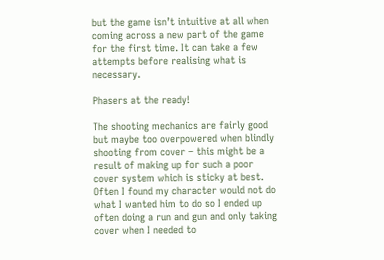but the game isn’t intuitive at all when coming across a new part of the game for the first time. It can take a few attempts before realising what is necessary.

Phasers at the ready!

The shooting mechanics are fairly good but maybe too overpowered when blindly shooting from cover – this might be a result of making up for such a poor cover system which is sticky at best. Often I found my character would not do what I wanted him to do so I ended up often doing a run and gun and only taking cover when I needed to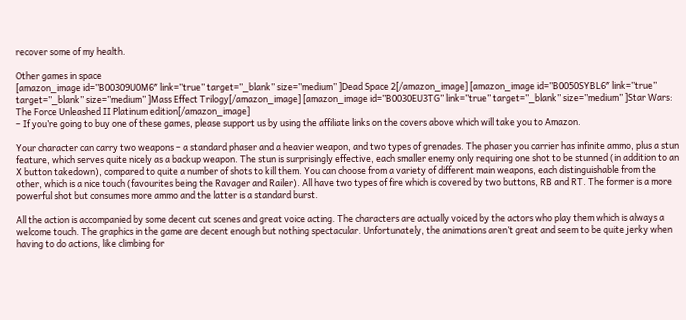recover some of my health.

Other games in space
[amazon_image id=”B00309U0M6″ link=”true” target=”_blank” size=”medium” ]Dead Space 2[/amazon_image] [amazon_image id=”B0050SYBL6″ link=”true” target=”_blank” size=”medium” ]Mass Effect Trilogy[/amazon_image] [amazon_image id=”B0030EU3TG” link=”true” target=”_blank” size=”medium” ]Star Wars: The Force Unleashed II Platinum edition[/amazon_image]
– If you’re going to buy one of these games, please support us by using the affiliate links on the covers above which will take you to Amazon.

Your character can carry two weapons – a standard phaser and a heavier weapon, and two types of grenades. The phaser you carrier has infinite ammo, plus a stun feature, which serves quite nicely as a backup weapon. The stun is surprisingly effective, each smaller enemy only requiring one shot to be stunned (in addition to an X button takedown), compared to quite a number of shots to kill them. You can choose from a variety of different main weapons, each distinguishable from the other, which is a nice touch (favourites being the Ravager and Railer). All have two types of fire which is covered by two buttons, RB and RT. The former is a more powerful shot but consumes more ammo and the latter is a standard burst.

All the action is accompanied by some decent cut scenes and great voice acting. The characters are actually voiced by the actors who play them which is always a welcome touch. The graphics in the game are decent enough but nothing spectacular. Unfortunately, the animations aren’t great and seem to be quite jerky when having to do actions, like climbing for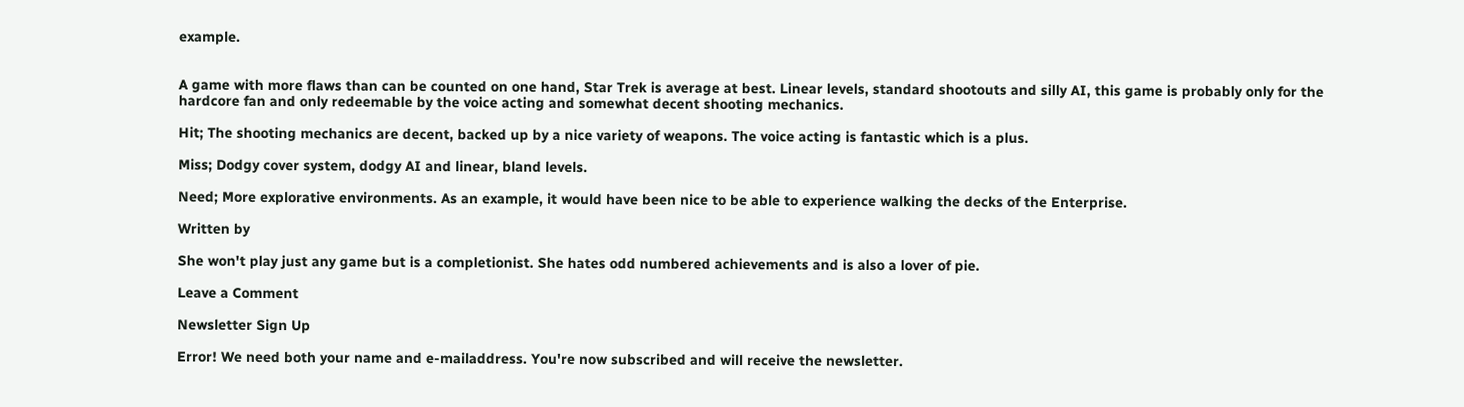example.


A game with more flaws than can be counted on one hand, Star Trek is average at best. Linear levels, standard shootouts and silly AI, this game is probably only for the hardcore fan and only redeemable by the voice acting and somewhat decent shooting mechanics.

Hit; The shooting mechanics are decent, backed up by a nice variety of weapons. The voice acting is fantastic which is a plus.

Miss; Dodgy cover system, dodgy AI and linear, bland levels.

Need; More explorative environments. As an example, it would have been nice to be able to experience walking the decks of the Enterprise.

Written by

She won't play just any game but is a completionist. She hates odd numbered achievements and is also a lover of pie.

Leave a Comment

Newsletter Sign Up

Error! We need both your name and e-mailaddress. You're now subscribed and will receive the newsletter.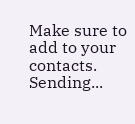Make sure to add to your contacts. Sending...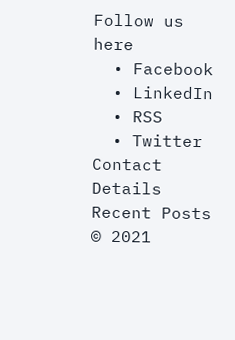Follow us here
  • Facebook
  • LinkedIn
  • RSS
  • Twitter
Contact Details
Recent Posts
© 2021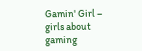Gamin' Girl – girls about gaming